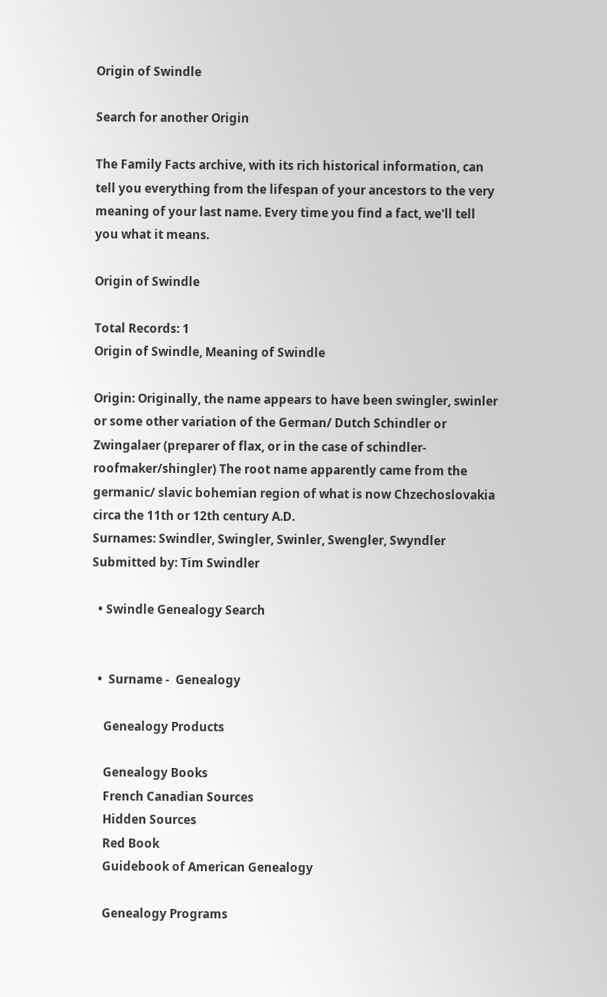Origin of Swindle

Search for another Origin

The Family Facts archive, with its rich historical information, can tell you everything from the lifespan of your ancestors to the very meaning of your last name. Every time you find a fact, we'll tell you what it means.

Origin of Swindle

Total Records: 1
Origin of Swindle, Meaning of Swindle

Origin: Originally, the name appears to have been swingler, swinler or some other variation of the German/ Dutch Schindler or Zwingalaer (preparer of flax, or in the case of schindler-roofmaker/shingler) The root name apparently came from the germanic/ slavic bohemian region of what is now Chzechoslovakia circa the 11th or 12th century A.D.
Surnames: Swindler, Swingler, Swinler, Swengler, Swyndler
Submitted by: Tim Swindler

  • Swindle Genealogy Search


  •  Surname -  Genealogy

    Genealogy Products

    Genealogy Books
    French Canadian Sources
    Hidden Sources
    Red Book
    Guidebook of American Genealogy

    Genealogy Programs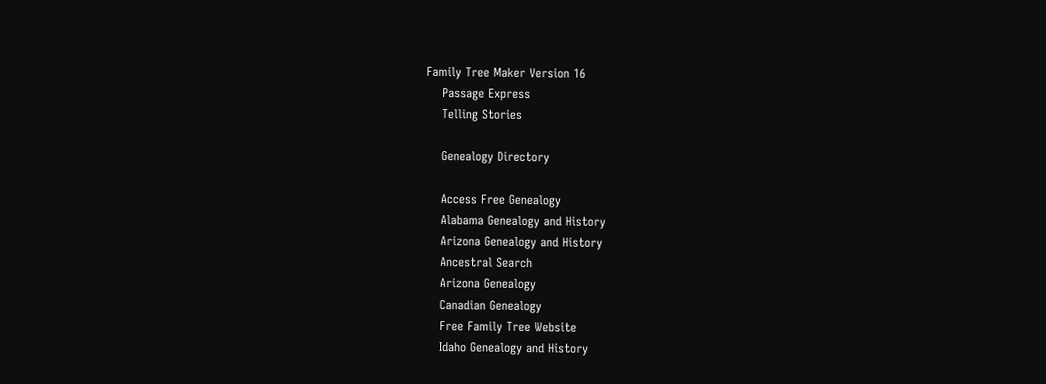Family Tree Maker Version 16
    Passage Express
    Telling Stories

    Genealogy Directory

    Access Free Genealogy
    Alabama Genealogy and History
    Arizona Genealogy and History
    Ancestral Search
    Arizona Genealogy
    Canadian Genealogy
    Free Family Tree Website
    Idaho Genealogy and History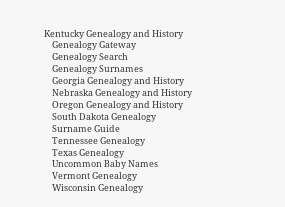Kentucky Genealogy and History
    Genealogy Gateway
    Genealogy Search
    Genealogy Surnames
    Georgia Genealogy and History
    Nebraska Genealogy and History
    Oregon Genealogy and History
    South Dakota Genealogy
    Surname Guide
    Tennessee Genealogy
    Texas Genealogy
    Uncommon Baby Names
    Vermont Genealogy
    Wisconsin Genealogy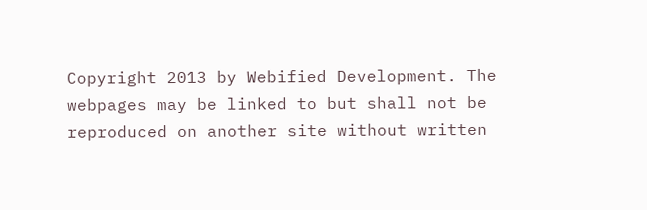Copyright 2013 by Webified Development. The webpages may be linked to but shall not be reproduced on another site without written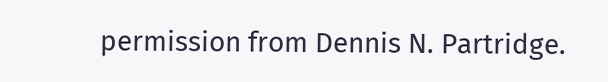permission from Dennis N. Partridge.